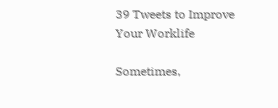39 Tweets to Improve Your Worklife

Sometimes,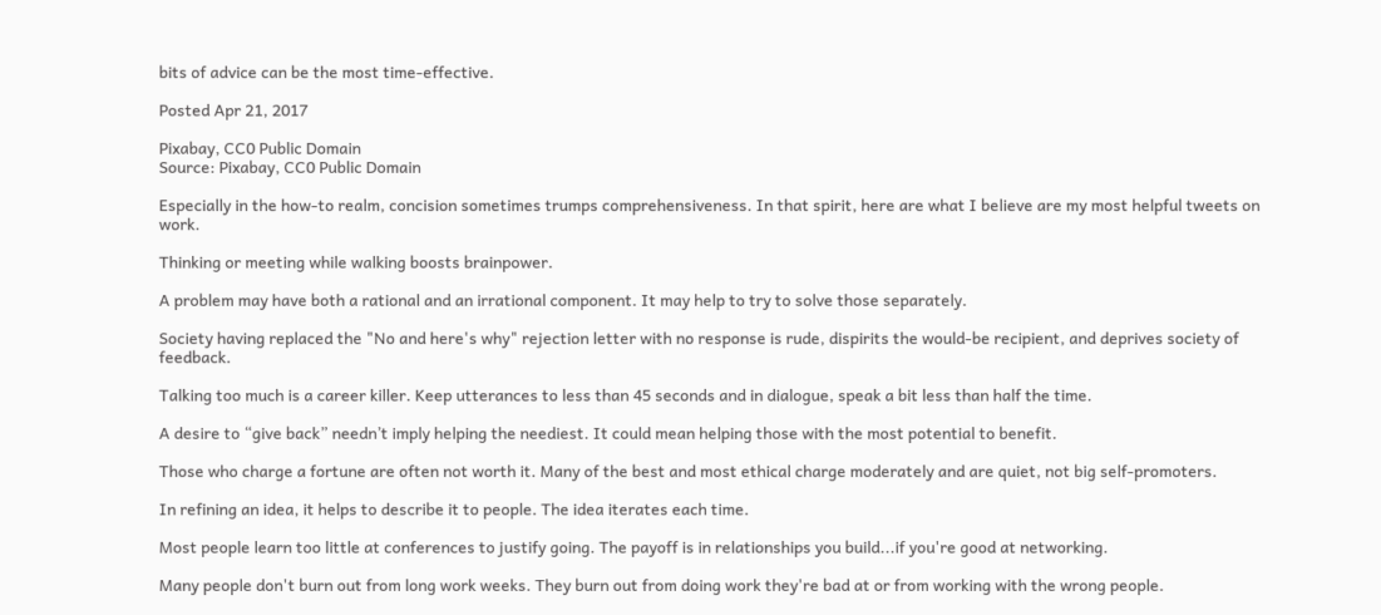bits of advice can be the most time-effective.

Posted Apr 21, 2017

Pixabay, CC0 Public Domain
Source: Pixabay, CC0 Public Domain

Especially in the how-to realm, concision sometimes trumps comprehensiveness. In that spirit, here are what I believe are my most helpful tweets on work.

Thinking or meeting while walking boosts brainpower.

A problem may have both a rational and an irrational component. It may help to try to solve those separately.

Society having replaced the "No and here's why" rejection letter with no response is rude, dispirits the would-be recipient, and deprives society of feedback.

Talking too much is a career killer. Keep utterances to less than 45 seconds and in dialogue, speak a bit less than half the time.

A desire to “give back” needn’t imply helping the neediest. It could mean helping those with the most potential to benefit.

Those who charge a fortune are often not worth it. Many of the best and most ethical charge moderately and are quiet, not big self-promoters.

In refining an idea, it helps to describe it to people. The idea iterates each time.

Most people learn too little at conferences to justify going. The payoff is in relationships you build...if you're good at networking.

Many people don't burn out from long work weeks. They burn out from doing work they're bad at or from working with the wrong people.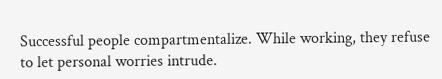Successful people compartmentalize. While working, they refuse to let personal worries intrude.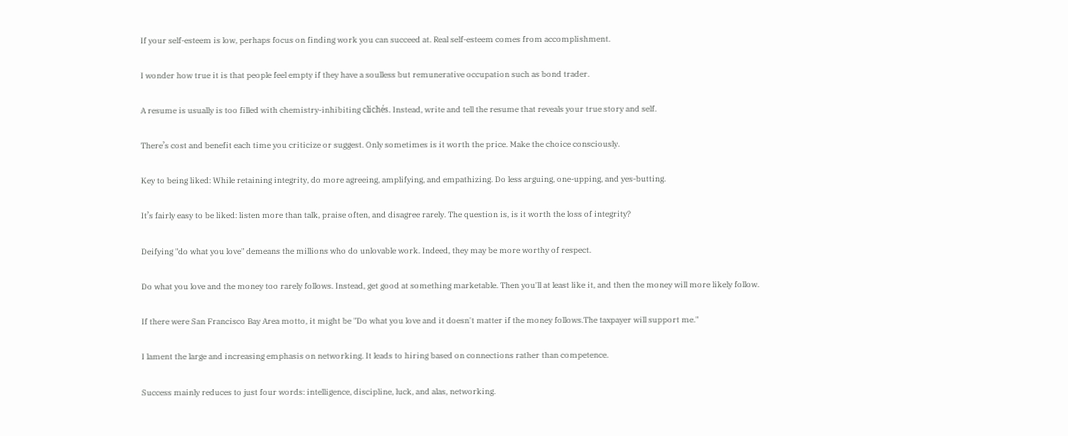If your self-esteem is low, perhaps focus on finding work you can succeed at. Real self-esteem comes from accomplishment.

I wonder how true it is that people feel empty if they have a soulless but remunerative occupation such as bond trader.

A resume is usually is too filled with chemistry-inhibiting clichés. Instead, write and tell the resume that reveals your true story and self.

There’s cost and benefit each time you criticize or suggest. Only sometimes is it worth the price. Make the choice consciously.

Key to being liked: While retaining integrity, do more agreeing, amplifying, and empathizing. Do less arguing, one-upping, and yes-butting.

It’s fairly easy to be liked: listen more than talk, praise often, and disagree rarely. The question is, is it worth the loss of integrity?

Deifying "do what you love" demeans the millions who do unlovable work. Indeed, they may be more worthy of respect.

Do what you love and the money too rarely follows. Instead, get good at something marketable. Then you'll at least like it, and then the money will more likely follow.

If there were San Francisco Bay Area motto, it might be "Do what you love and it doesn't matter if the money follows.The taxpayer will support me."

I lament the large and increasing emphasis on networking. It leads to hiring based on connections rather than competence.

Success mainly reduces to just four words: intelligence, discipline, luck, and alas, networking.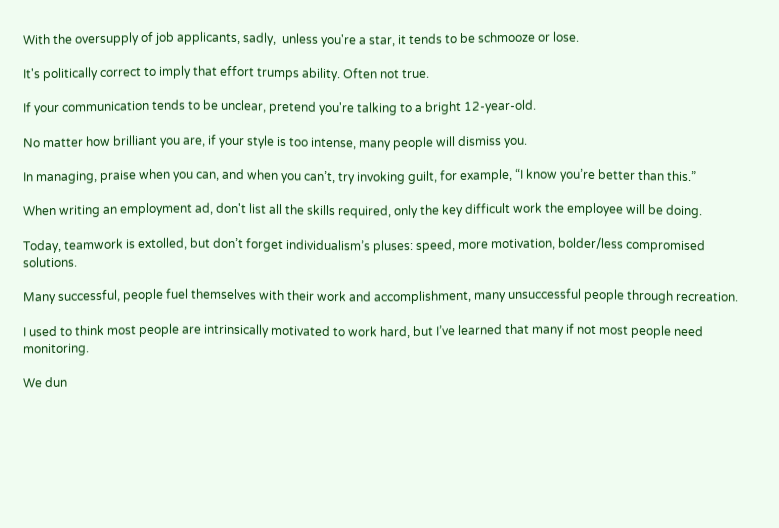With the oversupply of job applicants, sadly,  unless you're a star, it tends to be schmooze or lose.

It's politically correct to imply that effort trumps ability. Often not true.

If your communication tends to be unclear, pretend you're talking to a bright 12-year-old.

No matter how brilliant you are, if your style is too intense, many people will dismiss you.

In managing, praise when you can, and when you can’t, try invoking guilt, for example, “I know you’re better than this.”

When writing an employment ad, don't list all the skills required, only the key difficult work the employee will be doing.

Today, teamwork is extolled, but don’t forget individualism’s pluses: speed, more motivation, bolder/less compromised solutions.

Many successful, people fuel themselves with their work and accomplishment, many unsuccessful people through recreation.

I used to think most people are intrinsically motivated to work hard, but I’ve learned that many if not most people need monitoring.

We dun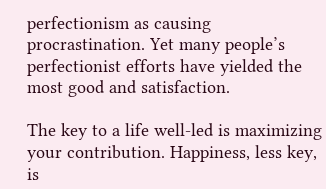perfectionism as causing procrastination. Yet many people’s perfectionist efforts have yielded the most good and satisfaction.

The key to a life well-led is maximizing your contribution. Happiness, less key, is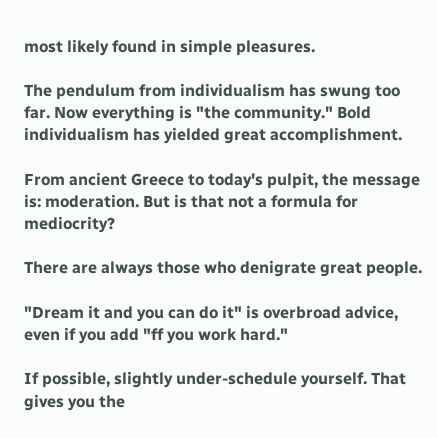most likely found in simple pleasures.

The pendulum from individualism has swung too far. Now everything is "the community." Bold individualism has yielded great accomplishment.

From ancient Greece to today's pulpit, the message is: moderation. But is that not a formula for mediocrity?

There are always those who denigrate great people.

"Dream it and you can do it" is overbroad advice, even if you add "ff you work hard."

If possible, slightly under-schedule yourself. That gives you the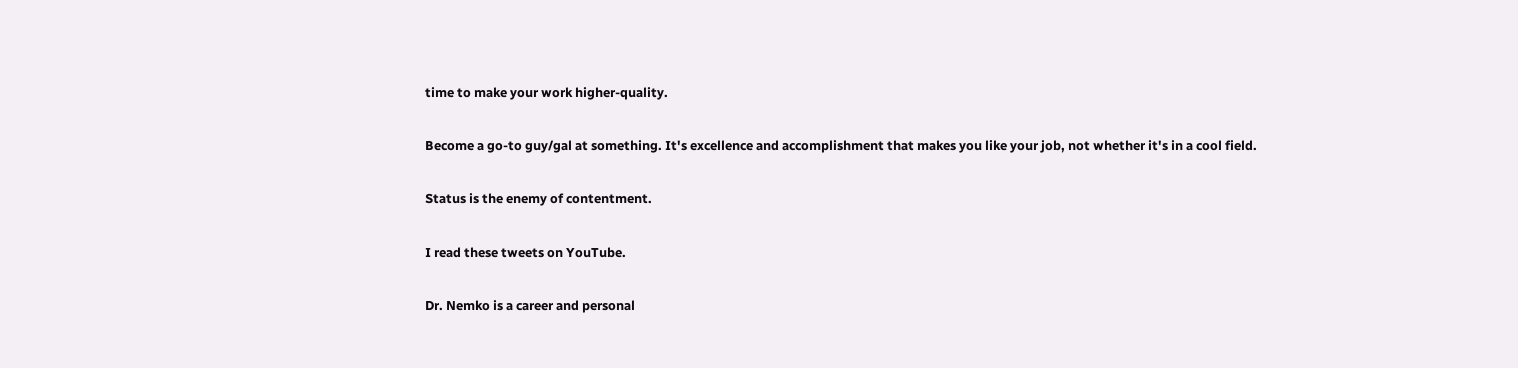time to make your work higher-quality.

Become a go-to guy/gal at something. It's excellence and accomplishment that makes you like your job, not whether it's in a cool field.

Status is the enemy of contentment.

I read these tweets on YouTube.

Dr. Nemko is a career and personal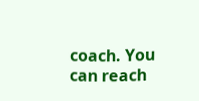coach. You can reach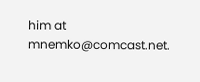him at mnemko@comcast.net.